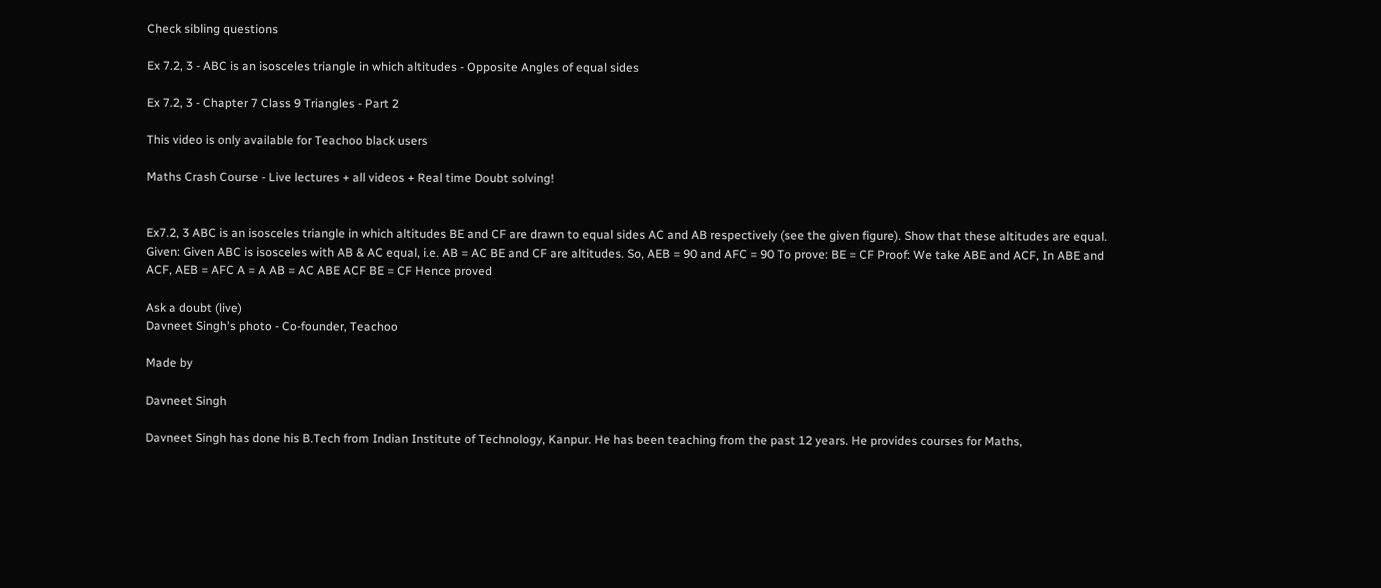Check sibling questions

Ex 7.2, 3 - ABC is an isosceles triangle in which altitudes - Opposite Angles of equal sides

Ex 7.2, 3 - Chapter 7 Class 9 Triangles - Part 2

This video is only available for Teachoo black users

Maths Crash Course - Live lectures + all videos + Real time Doubt solving!


Ex7.2, 3 ABC is an isosceles triangle in which altitudes BE and CF are drawn to equal sides AC and AB respectively (see the given figure). Show that these altitudes are equal. Given: Given ABC is isosceles with AB & AC equal, i.e. AB = AC BE and CF are altitudes. So, AEB = 90 and AFC = 90 To prove: BE = CF Proof: We take ABE and ACF, In ABE and ACF, AEB = AFC A = A AB = AC ABE ACF BE = CF Hence proved

Ask a doubt (live)
Davneet Singh's photo - Co-founder, Teachoo

Made by

Davneet Singh

Davneet Singh has done his B.Tech from Indian Institute of Technology, Kanpur. He has been teaching from the past 12 years. He provides courses for Maths,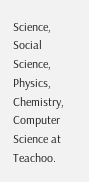Science, Social Science, Physics, Chemistry, Computer Science at Teachoo.